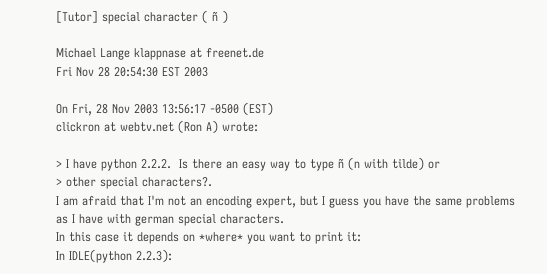[Tutor] special character ( ñ )

Michael Lange klappnase at freenet.de
Fri Nov 28 20:54:30 EST 2003

On Fri, 28 Nov 2003 13:56:17 -0500 (EST)
clickron at webtv.net (Ron A) wrote:

> I have python 2.2.2.  Is there an easy way to type ñ (n with tilde) or
> other special characters?.
I am afraid that I'm not an encoding expert, but I guess you have the same problems
as I have with german special characters.
In this case it depends on *where* you want to print it:
In IDLE(python 2.2.3):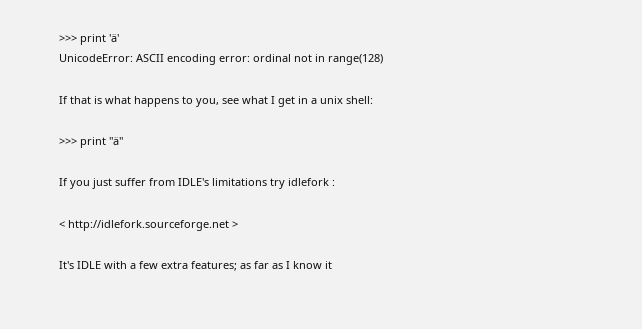>>> print 'ä'
UnicodeError: ASCII encoding error: ordinal not in range(128)

If that is what happens to you, see what I get in a unix shell:

>>> print "ä"

If you just suffer from IDLE's limitations try idlefork :

< http://idlefork.sourceforge.net >

It's IDLE with a few extra features; as far as I know it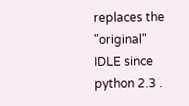replaces the "original" IDLE since python 2.3 .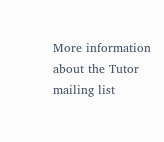More information about the Tutor mailing list